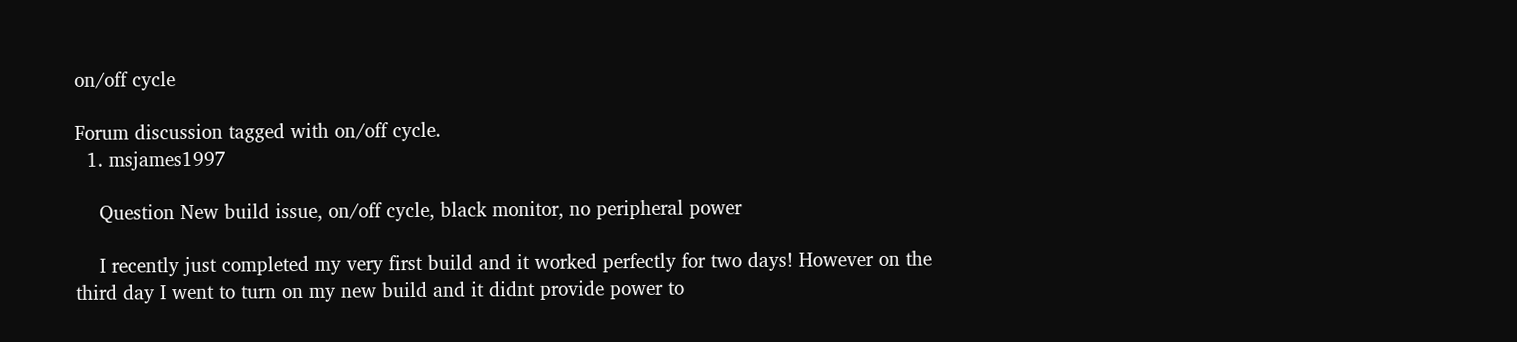on/off cycle

Forum discussion tagged with on/off cycle.
  1. msjames1997

    Question New build issue, on/off cycle, black monitor, no peripheral power

    I recently just completed my very first build and it worked perfectly for two days! However on the third day I went to turn on my new build and it didnt provide power to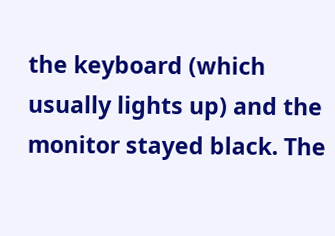the keyboard (which usually lights up) and the monitor stayed black. The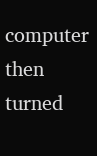computer then turned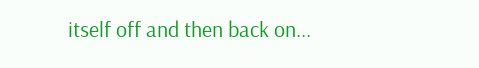itself off and then back on...